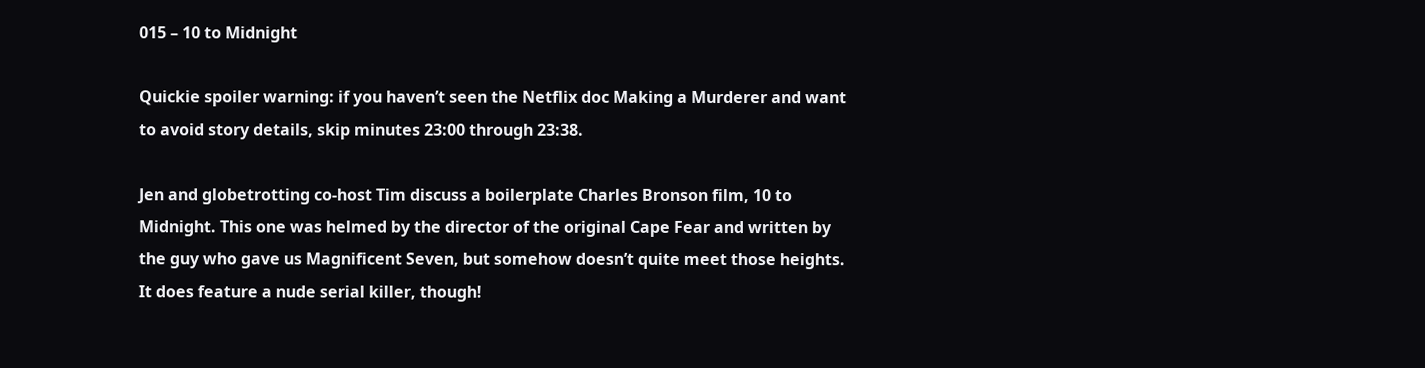015 – 10 to Midnight

Quickie spoiler warning: if you haven’t seen the Netflix doc Making a Murderer and want to avoid story details, skip minutes 23:00 through 23:38.

Jen and globetrotting co-host Tim discuss a boilerplate Charles Bronson film, 10 to Midnight. This one was helmed by the director of the original Cape Fear and written by the guy who gave us Magnificent Seven, but somehow doesn’t quite meet those heights. It does feature a nude serial killer, though!